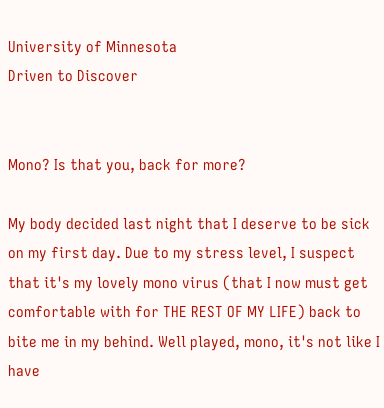University of Minnesota
Driven to Discover


Mono? Is that you, back for more?

My body decided last night that I deserve to be sick on my first day. Due to my stress level, I suspect that it's my lovely mono virus (that I now must get comfortable with for THE REST OF MY LIFE) back to bite me in my behind. Well played, mono, it's not like I have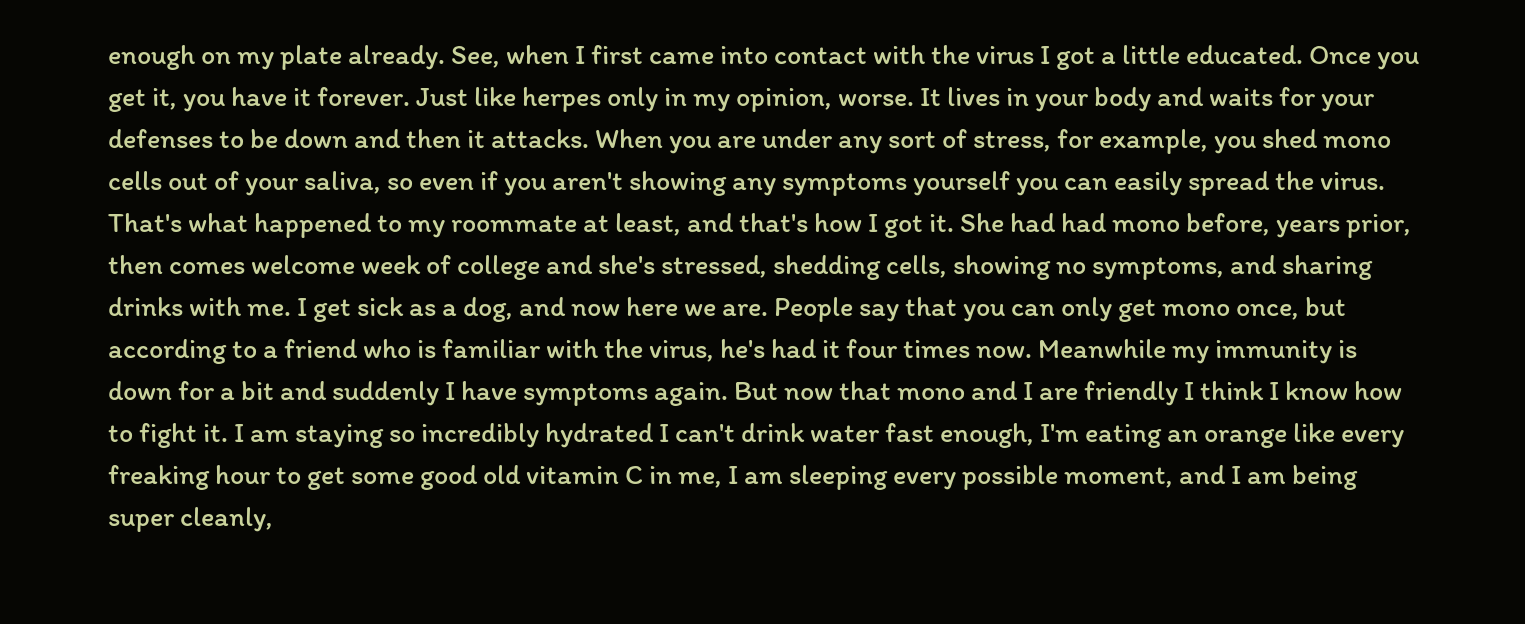enough on my plate already. See, when I first came into contact with the virus I got a little educated. Once you get it, you have it forever. Just like herpes only in my opinion, worse. It lives in your body and waits for your defenses to be down and then it attacks. When you are under any sort of stress, for example, you shed mono cells out of your saliva, so even if you aren't showing any symptoms yourself you can easily spread the virus. That's what happened to my roommate at least, and that's how I got it. She had had mono before, years prior, then comes welcome week of college and she's stressed, shedding cells, showing no symptoms, and sharing drinks with me. I get sick as a dog, and now here we are. People say that you can only get mono once, but according to a friend who is familiar with the virus, he's had it four times now. Meanwhile my immunity is down for a bit and suddenly I have symptoms again. But now that mono and I are friendly I think I know how to fight it. I am staying so incredibly hydrated I can't drink water fast enough, I'm eating an orange like every freaking hour to get some good old vitamin C in me, I am sleeping every possible moment, and I am being super cleanly,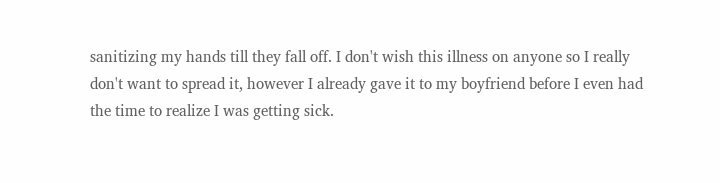sanitizing my hands till they fall off. I don't wish this illness on anyone so I really don't want to spread it, however I already gave it to my boyfriend before I even had the time to realize I was getting sick.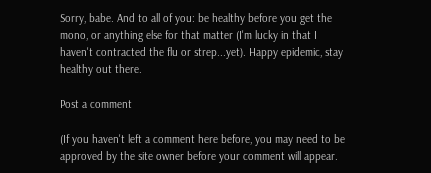Sorry, babe. And to all of you: be healthy before you get the mono, or anything else for that matter (I'm lucky in that I haven't contracted the flu or strep...yet). Happy epidemic, stay healthy out there.

Post a comment

(If you haven't left a comment here before, you may need to be approved by the site owner before your comment will appear.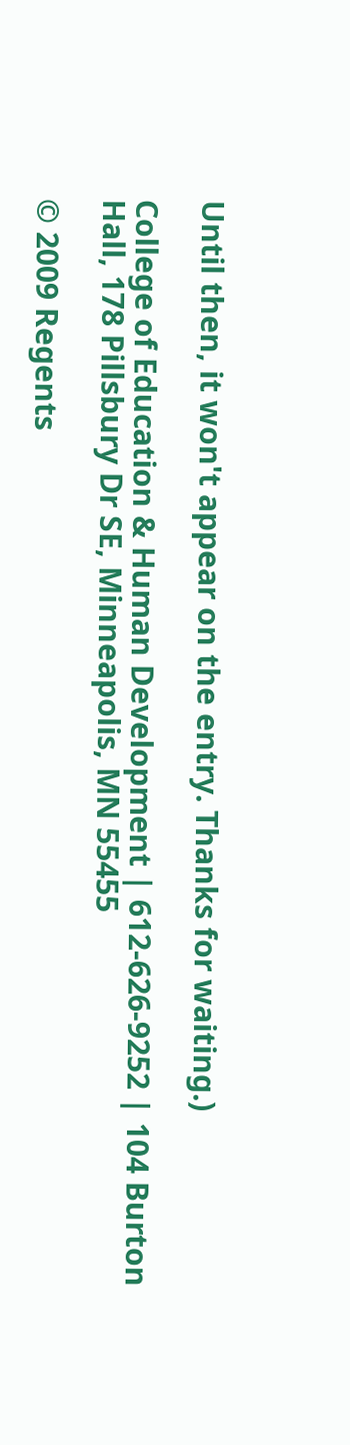Until then, it won't appear on the entry. Thanks for waiting.)

College of Education & Human Development | 612-626-9252 | 104 Burton Hall, 178 Pillsbury Dr SE, Minneapolis, MN 55455

© 2009 Regents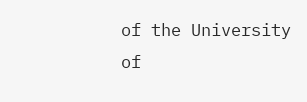of the University of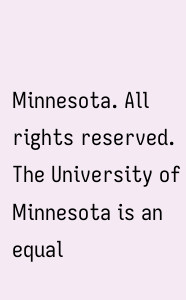Minnesota. All rights reserved.
The University of Minnesota is an equal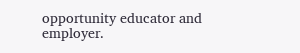opportunity educator and employer.